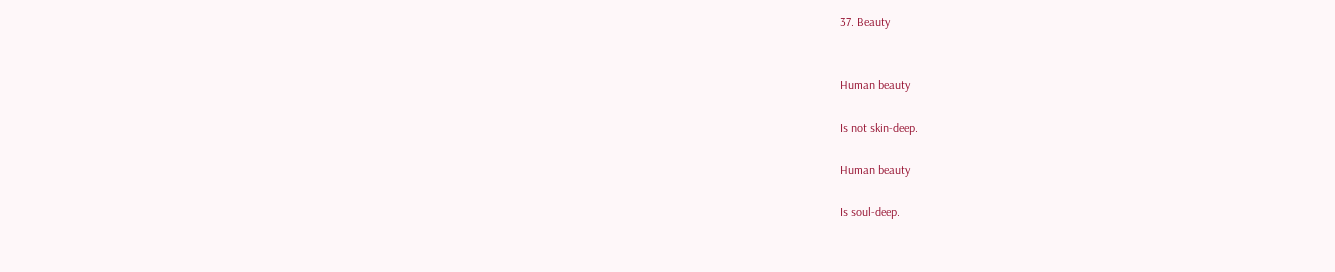37. Beauty


Human beauty

Is not skin-deep.

Human beauty

Is soul-deep.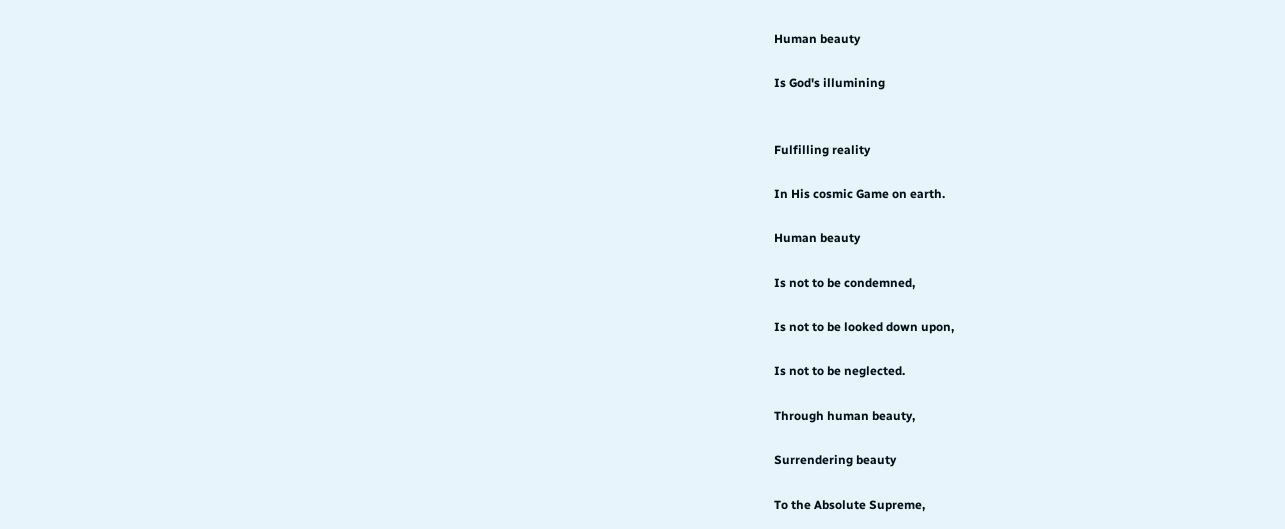Human beauty

Is God's illumining


Fulfilling reality

In His cosmic Game on earth.

Human beauty

Is not to be condemned,

Is not to be looked down upon,

Is not to be neglected.

Through human beauty,

Surrendering beauty

To the Absolute Supreme,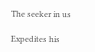The seeker in us

Expedites his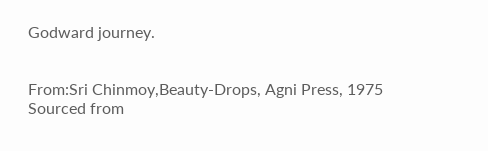Godward journey.


From:Sri Chinmoy,Beauty-Drops, Agni Press, 1975
Sourced from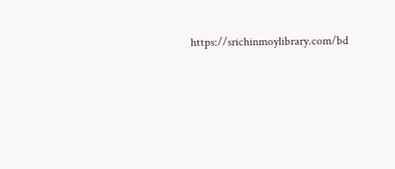https://srichinmoylibrary.com/bd